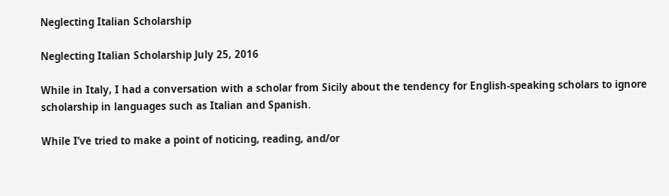Neglecting Italian Scholarship

Neglecting Italian Scholarship July 25, 2016

While in Italy, I had a conversation with a scholar from Sicily about the tendency for English-speaking scholars to ignore scholarship in languages such as Italian and Spanish.

While I’ve tried to make a point of noticing, reading, and/or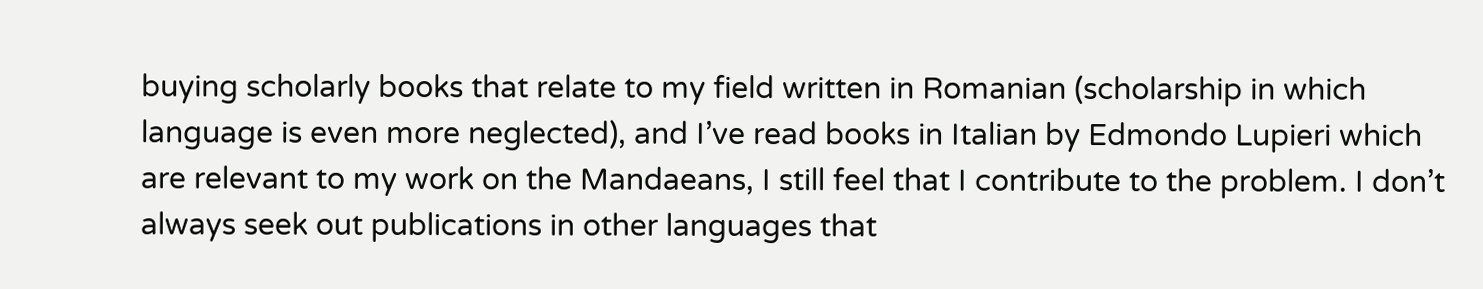buying scholarly books that relate to my field written in Romanian (scholarship in which language is even more neglected), and I’ve read books in Italian by Edmondo Lupieri which are relevant to my work on the Mandaeans, I still feel that I contribute to the problem. I don’t always seek out publications in other languages that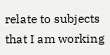relate to subjects that I am working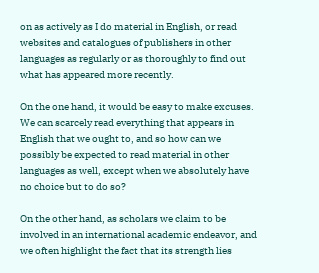on as actively as I do material in English, or read websites and catalogues of publishers in other languages as regularly or as thoroughly to find out what has appeared more recently.

On the one hand, it would be easy to make excuses. We can scarcely read everything that appears in English that we ought to, and so how can we possibly be expected to read material in other languages as well, except when we absolutely have no choice but to do so?

On the other hand, as scholars we claim to be involved in an international academic endeavor, and we often highlight the fact that its strength lies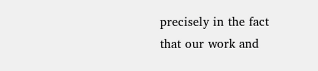precisely in the fact that our work and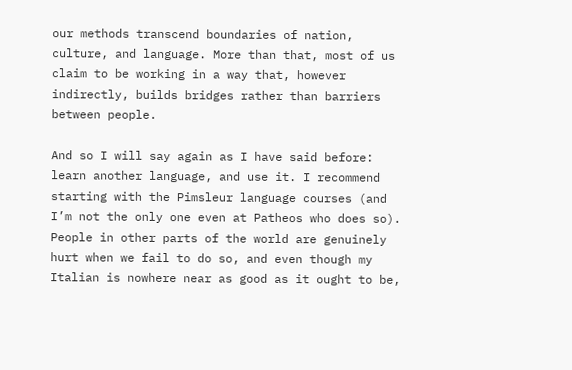our methods transcend boundaries of nation, culture, and language. More than that, most of us claim to be working in a way that, however indirectly, builds bridges rather than barriers between people.

And so I will say again as I have said before: learn another language, and use it. I recommend starting with the Pimsleur language courses (and I’m not the only one even at Patheos who does so). People in other parts of the world are genuinely hurt when we fail to do so, and even though my Italian is nowhere near as good as it ought to be,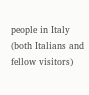people in Italy (both Italians and fellow visitors)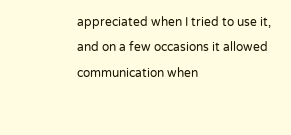appreciated when I tried to use it, and on a few occasions it allowed communication when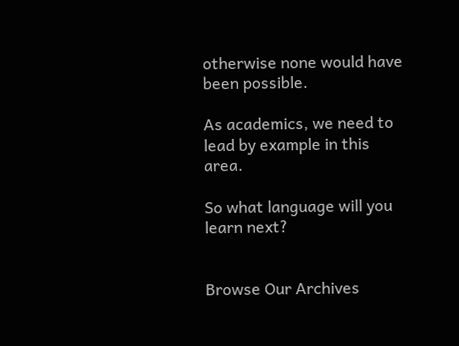otherwise none would have been possible.

As academics, we need to lead by example in this area.

So what language will you learn next?


Browse Our Archives